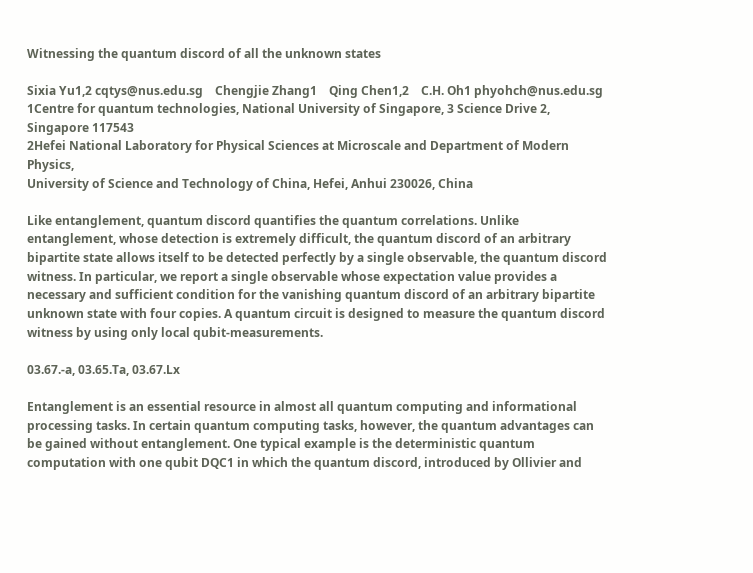Witnessing the quantum discord of all the unknown states

Sixia Yu1,2 cqtys@nus.edu.sg    Chengjie Zhang1    Qing Chen1,2    C.H. Oh1 phyohch@nus.edu.sg 1Centre for quantum technologies, National University of Singapore, 3 Science Drive 2, Singapore 117543
2Hefei National Laboratory for Physical Sciences at Microscale and Department of Modern Physics,
University of Science and Technology of China, Hefei, Anhui 230026, China

Like entanglement, quantum discord quantifies the quantum correlations. Unlike entanglement, whose detection is extremely difficult, the quantum discord of an arbitrary bipartite state allows itself to be detected perfectly by a single observable, the quantum discord witness. In particular, we report a single observable whose expectation value provides a necessary and sufficient condition for the vanishing quantum discord of an arbitrary bipartite unknown state with four copies. A quantum circuit is designed to measure the quantum discord witness by using only local qubit-measurements.

03.67.-a, 03.65.Ta, 03.67.Lx

Entanglement is an essential resource in almost all quantum computing and informational processing tasks. In certain quantum computing tasks, however, the quantum advantages can be gained without entanglement. One typical example is the deterministic quantum computation with one qubit DQC1 in which the quantum discord, introduced by Ollivier and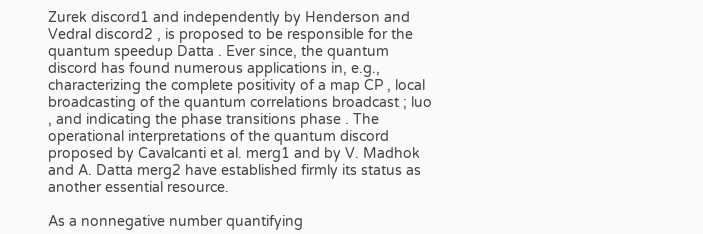Zurek discord1 and independently by Henderson and Vedral discord2 , is proposed to be responsible for the quantum speedup Datta . Ever since, the quantum discord has found numerous applications in, e.g., characterizing the complete positivity of a map CP , local broadcasting of the quantum correlations broadcast ; luo , and indicating the phase transitions phase . The operational interpretations of the quantum discord proposed by Cavalcanti et al. merg1 and by V. Madhok and A. Datta merg2 have established firmly its status as another essential resource.

As a nonnegative number quantifying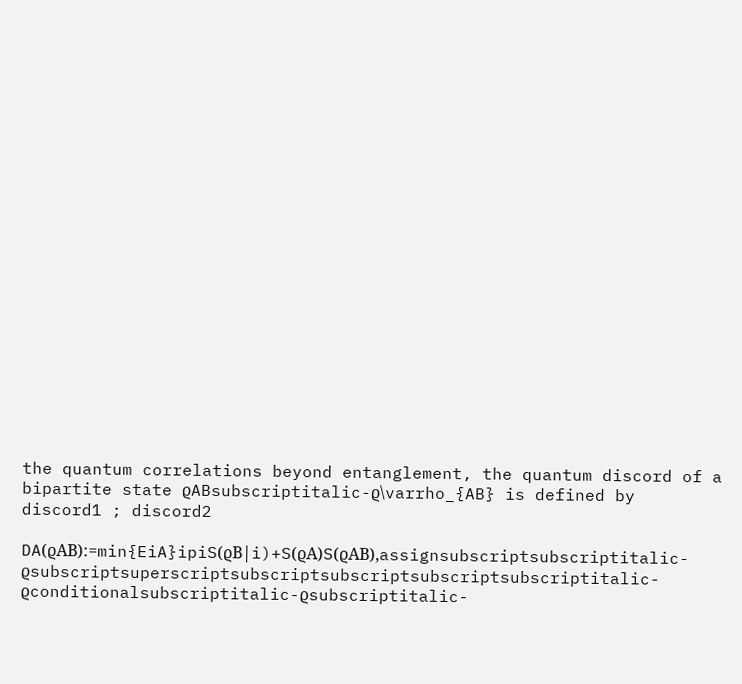the quantum correlations beyond entanglement, the quantum discord of a bipartite state ϱABsubscriptitalic-ϱ\varrho_{AB} is defined by discord1 ; discord2

DA(ϱAB):=min{EiA}ipiS(ϱB|i)+S(ϱA)S(ϱAB),assignsubscriptsubscriptitalic-ϱsubscriptsuperscriptsubscriptsubscriptsubscriptsubscriptitalic-ϱconditionalsubscriptitalic-ϱsubscriptitalic-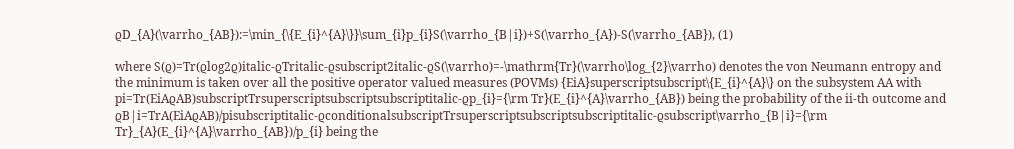ϱD_{A}(\varrho_{AB}):=\min_{\{E_{i}^{A}\}}\sum_{i}p_{i}S(\varrho_{B|i})+S(\varrho_{A})-S(\varrho_{AB}), (1)

where S(ϱ)=Tr(ϱlog2ϱ)italic-ϱTritalic-ϱsubscript2italic-ϱS(\varrho)=-\mathrm{Tr}(\varrho\log_{2}\varrho) denotes the von Neumann entropy and the minimum is taken over all the positive operator valued measures (POVMs) {EiA}superscriptsubscript\{E_{i}^{A}\} on the subsystem AA with pi=Tr(EiAϱAB)subscriptTrsuperscriptsubscriptsubscriptitalic-ϱp_{i}={\rm Tr}(E_{i}^{A}\varrho_{AB}) being the probability of the ii-th outcome and ϱB|i=TrA(EiAϱAB)/pisubscriptitalic-ϱconditionalsubscriptTrsuperscriptsubscriptsubscriptitalic-ϱsubscript\varrho_{B|i}={\rm Tr}_{A}(E_{i}^{A}\varrho_{AB})/p_{i} being the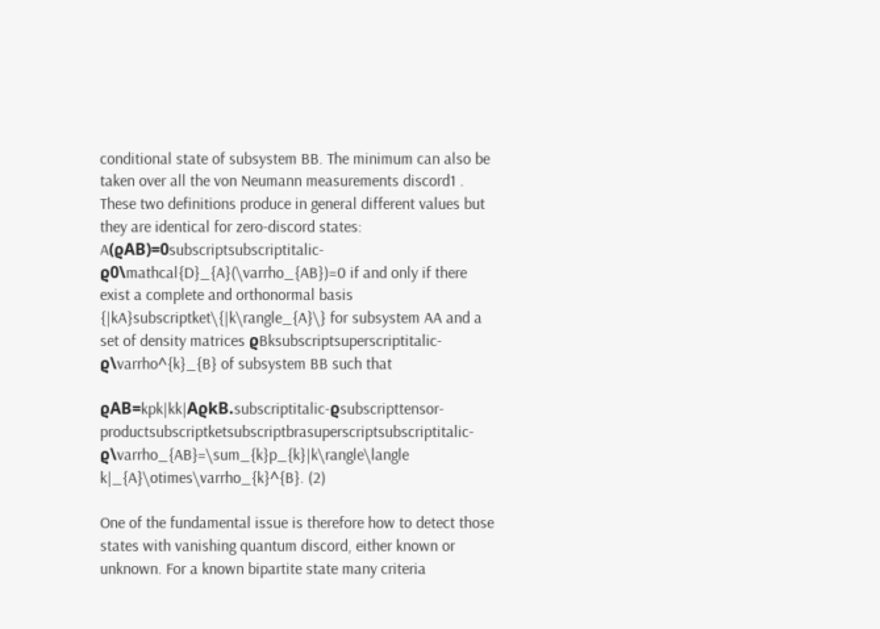conditional state of subsystem BB. The minimum can also be taken over all the von Neumann measurements discord1 . These two definitions produce in general different values but they are identical for zero-discord states: A(ϱAB)=0subscriptsubscriptitalic-ϱ0\mathcal{D}_{A}(\varrho_{AB})=0 if and only if there exist a complete and orthonormal basis {|kA}subscriptket\{|k\rangle_{A}\} for subsystem AA and a set of density matrices ϱBksubscriptsuperscriptitalic-ϱ\varrho^{k}_{B} of subsystem BB such that

ϱAB=kpk|kk|AϱkB.subscriptitalic-ϱsubscripttensor-productsubscriptketsubscriptbrasuperscriptsubscriptitalic-ϱ\varrho_{AB}=\sum_{k}p_{k}|k\rangle\langle k|_{A}\otimes\varrho_{k}^{B}. (2)

One of the fundamental issue is therefore how to detect those states with vanishing quantum discord, either known or unknown. For a known bipartite state many criteria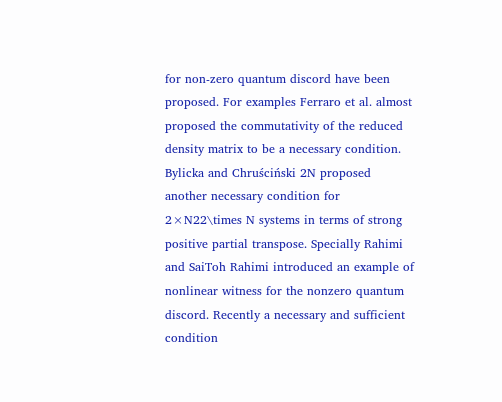for non-zero quantum discord have been proposed. For examples Ferraro et al. almost proposed the commutativity of the reduced density matrix to be a necessary condition. Bylicka and Chruściński 2N proposed another necessary condition for 2×N22\times N systems in terms of strong positive partial transpose. Specially Rahimi and SaiToh Rahimi introduced an example of nonlinear witness for the nonzero quantum discord. Recently a necessary and sufficient condition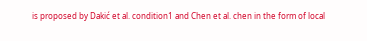is proposed by Dakić et al. condition1 and Chen et al. chen in the form of local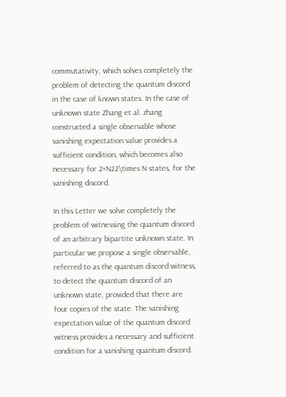commutativity, which solves completely the problem of detecting the quantum discord in the case of known states. In the case of unknown state Zhang et al. zhang constructed a single observable whose vanishing expectation value provides a sufficient condition, which becomes also necessary for 2×N22\times N states, for the vanishing discord.

In this Letter we solve completely the problem of witnessing the quantum discord of an arbitrary bipartite unknown state. In particular we propose a single observable, referred to as the quantum discord witness, to detect the quantum discord of an unknown state, provided that there are four copies of the state. The vanishing expectation value of the quantum discord witness provides a necessary and sufficient condition for a vanishing quantum discord.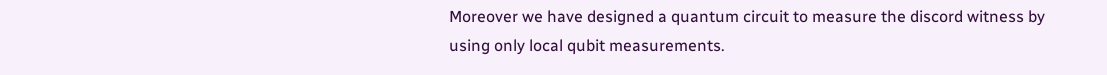Moreover we have designed a quantum circuit to measure the discord witness by using only local qubit measurements.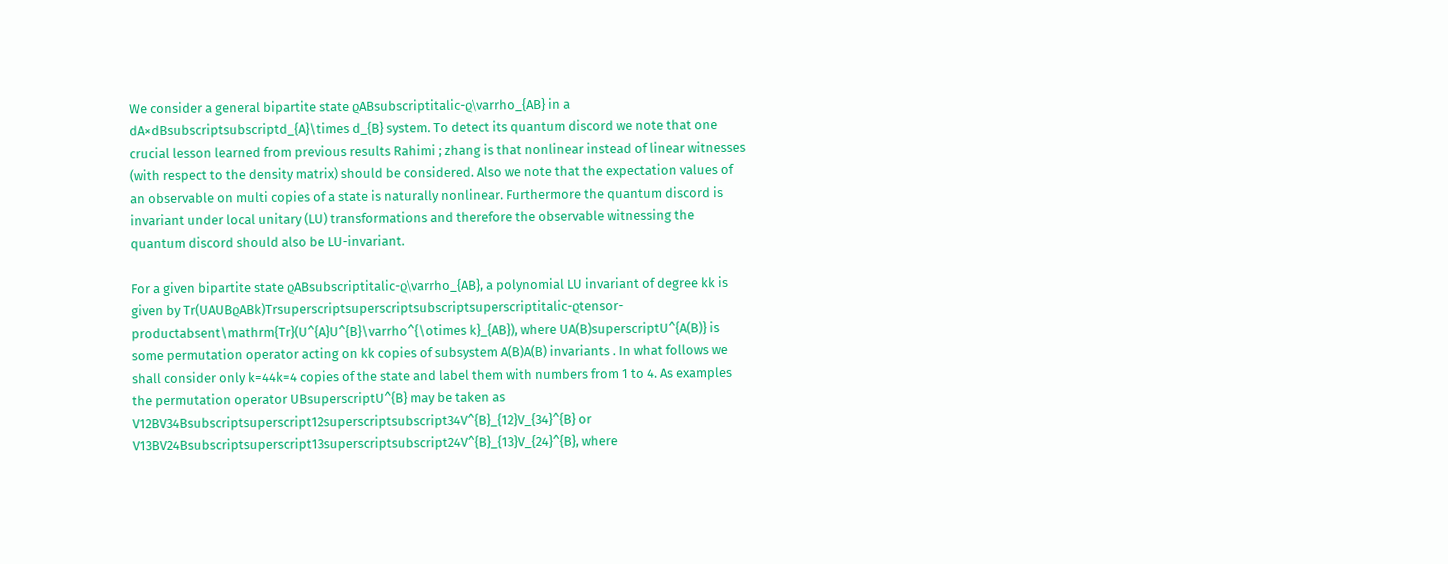We consider a general bipartite state ϱABsubscriptitalic-ϱ\varrho_{AB} in a dA×dBsubscriptsubscriptd_{A}\times d_{B} system. To detect its quantum discord we note that one crucial lesson learned from previous results Rahimi ; zhang is that nonlinear instead of linear witnesses (with respect to the density matrix) should be considered. Also we note that the expectation values of an observable on multi copies of a state is naturally nonlinear. Furthermore the quantum discord is invariant under local unitary (LU) transformations and therefore the observable witnessing the quantum discord should also be LU-invariant.

For a given bipartite state ϱABsubscriptitalic-ϱ\varrho_{AB}, a polynomial LU invariant of degree kk is given by Tr(UAUBϱABk)Trsuperscriptsuperscriptsubscriptsuperscriptitalic-ϱtensor-productabsent\mathrm{Tr}(U^{A}U^{B}\varrho^{\otimes k}_{AB}), where UA(B)superscriptU^{A(B)} is some permutation operator acting on kk copies of subsystem A(B)A(B) invariants . In what follows we shall consider only k=44k=4 copies of the state and label them with numbers from 1 to 4. As examples the permutation operator UBsuperscriptU^{B} may be taken as V12BV34Bsubscriptsuperscript12superscriptsubscript34V^{B}_{12}V_{34}^{B} or V13BV24Bsubscriptsuperscript13superscriptsubscript24V^{B}_{13}V_{24}^{B}, where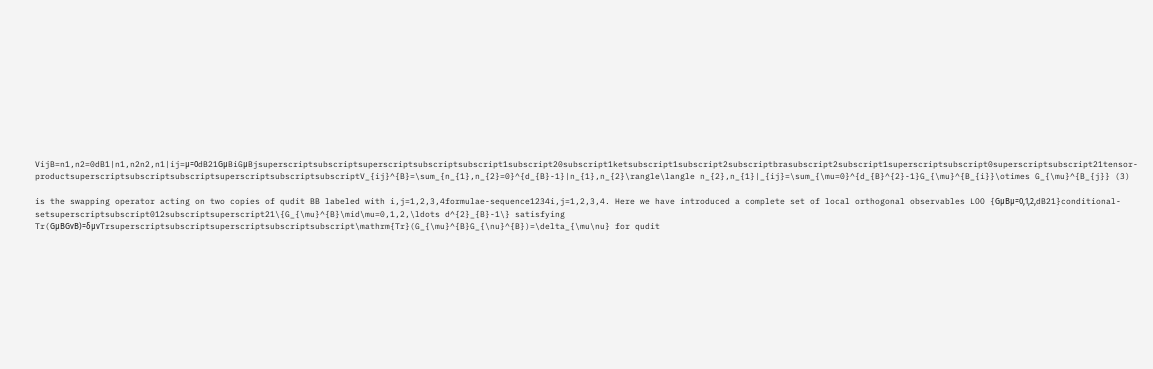VijB=n1,n2=0dB1|n1,n2n2,n1|ij=μ=0dB21GμBiGμBjsuperscriptsubscriptsuperscriptsubscriptsubscript1subscript20subscript1ketsubscript1subscript2subscriptbrasubscript2subscript1superscriptsubscript0superscriptsubscript21tensor-productsuperscriptsubscriptsubscriptsuperscriptsubscriptsubscriptV_{ij}^{B}=\sum_{n_{1},n_{2}=0}^{d_{B}-1}|n_{1},n_{2}\rangle\langle n_{2},n_{1}|_{ij}=\sum_{\mu=0}^{d_{B}^{2}-1}G_{\mu}^{B_{i}}\otimes G_{\mu}^{B_{j}} (3)

is the swapping operator acting on two copies of qudit BB labeled with i,j=1,2,3,4formulae-sequence1234i,j=1,2,3,4. Here we have introduced a complete set of local orthogonal observables LOO {GμBμ=0,1,2,dB21}conditional-setsuperscriptsubscript012subscriptsuperscript21\{G_{\mu}^{B}\mid\mu=0,1,2,\ldots d^{2}_{B}-1\} satisfying Tr(GμBGνB)=δμνTrsuperscriptsubscriptsuperscriptsubscriptsubscript\mathrm{Tr}(G_{\mu}^{B}G_{\nu}^{B})=\delta_{\mu\nu} for qudit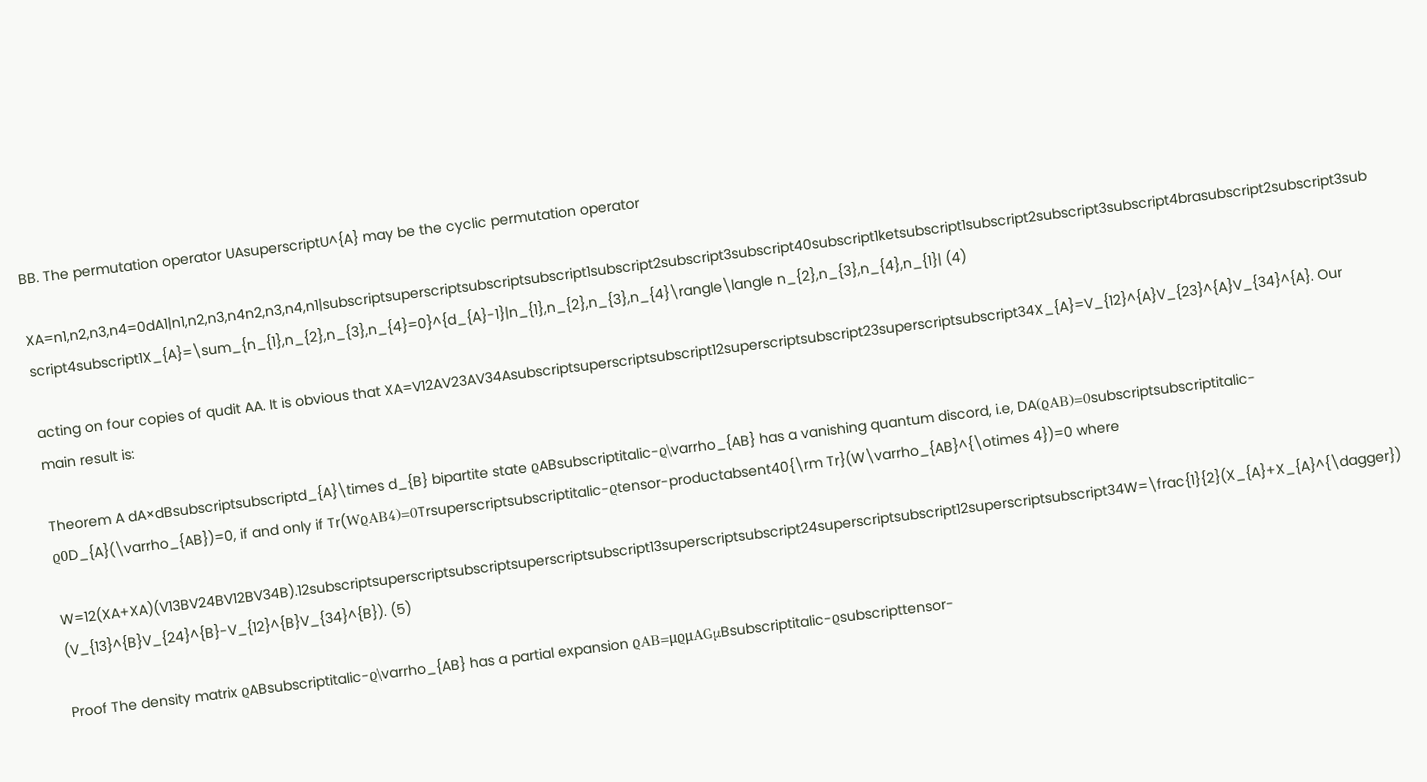BB. The permutation operator UAsuperscriptU^{A} may be the cyclic permutation operator

XA=n1,n2,n3,n4=0dA1|n1,n2,n3,n4n2,n3,n4,n1|subscriptsuperscriptsubscriptsubscript1subscript2subscript3subscript40subscript1ketsubscript1subscript2subscript3subscript4brasubscript2subscript3subscript4subscript1X_{A}=\sum_{n_{1},n_{2},n_{3},n_{4}=0}^{d_{A}-1}|n_{1},n_{2},n_{3},n_{4}\rangle\langle n_{2},n_{3},n_{4},n_{1}| (4)

acting on four copies of qudit AA. It is obvious that XA=V12AV23AV34Asubscriptsuperscriptsubscript12superscriptsubscript23superscriptsubscript34X_{A}=V_{12}^{A}V_{23}^{A}V_{34}^{A}. Our main result is:

Theorem A dA×dBsubscriptsubscriptd_{A}\times d_{B} bipartite state ϱABsubscriptitalic-ϱ\varrho_{AB} has a vanishing quantum discord, i.e, DA(ϱAB)=0subscriptsubscriptitalic-ϱ0D_{A}(\varrho_{AB})=0, if and only if Tr(WϱAB4)=0Trsuperscriptsubscriptitalic-ϱtensor-productabsent40{\rm Tr}(W\varrho_{AB}^{\otimes 4})=0 where

W=12(XA+XA)(V13BV24BV12BV34B).12subscriptsuperscriptsubscriptsuperscriptsubscript13superscriptsubscript24superscriptsubscript12superscriptsubscript34W=\frac{1}{2}(X_{A}+X_{A}^{\dagger})(V_{13}^{B}V_{24}^{B}-V_{12}^{B}V_{34}^{B}). (5)

Proof The density matrix ϱABsubscriptitalic-ϱ\varrho_{AB} has a partial expansion ϱAB=μϱμAGμBsubscriptitalic-ϱsubscripttensor-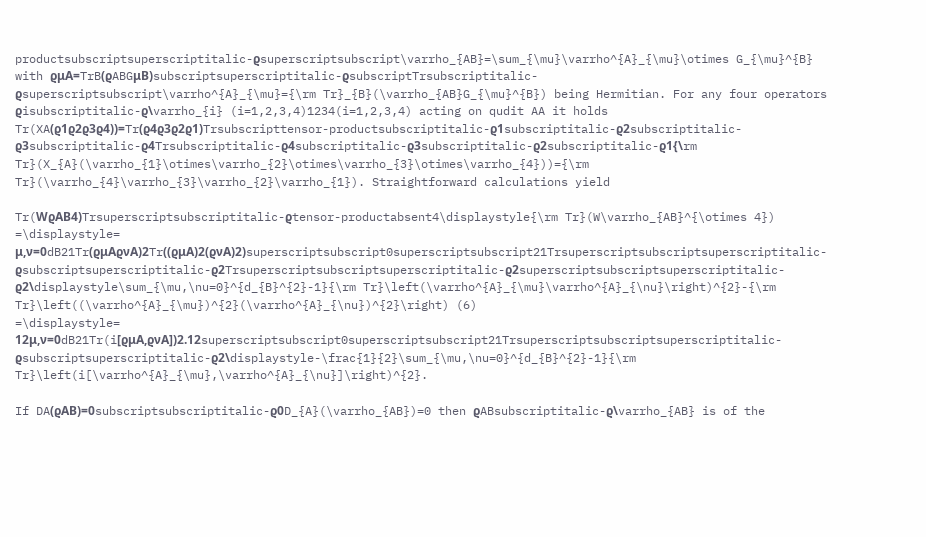productsubscriptsuperscriptitalic-ϱsuperscriptsubscript\varrho_{AB}=\sum_{\mu}\varrho^{A}_{\mu}\otimes G_{\mu}^{B} with ϱμA=TrB(ϱABGμB)subscriptsuperscriptitalic-ϱsubscriptTrsubscriptitalic-ϱsuperscriptsubscript\varrho^{A}_{\mu}={\rm Tr}_{B}(\varrho_{AB}G_{\mu}^{B}) being Hermitian. For any four operators ϱisubscriptitalic-ϱ\varrho_{i} (i=1,2,3,4)1234(i=1,2,3,4) acting on qudit AA it holds Tr(XA(ϱ1ϱ2ϱ3ϱ4))=Tr(ϱ4ϱ3ϱ2ϱ1)Trsubscripttensor-productsubscriptitalic-ϱ1subscriptitalic-ϱ2subscriptitalic-ϱ3subscriptitalic-ϱ4Trsubscriptitalic-ϱ4subscriptitalic-ϱ3subscriptitalic-ϱ2subscriptitalic-ϱ1{\rm Tr}(X_{A}(\varrho_{1}\otimes\varrho_{2}\otimes\varrho_{3}\otimes\varrho_{4}))={\rm Tr}(\varrho_{4}\varrho_{3}\varrho_{2}\varrho_{1}). Straightforward calculations yield

Tr(WϱAB4)Trsuperscriptsubscriptitalic-ϱtensor-productabsent4\displaystyle{\rm Tr}(W\varrho_{AB}^{\otimes 4}) =\displaystyle= μ,ν=0dB21Tr(ϱμAϱνA)2Tr((ϱμA)2(ϱνA)2)superscriptsubscript0superscriptsubscript21Trsuperscriptsubscriptsuperscriptitalic-ϱsubscriptsuperscriptitalic-ϱ2Trsuperscriptsubscriptsuperscriptitalic-ϱ2superscriptsubscriptsuperscriptitalic-ϱ2\displaystyle\sum_{\mu,\nu=0}^{d_{B}^{2}-1}{\rm Tr}\left(\varrho^{A}_{\mu}\varrho^{A}_{\nu}\right)^{2}-{\rm Tr}\left((\varrho^{A}_{\mu})^{2}(\varrho^{A}_{\nu})^{2}\right) (6)
=\displaystyle= 12μ,ν=0dB21Tr(i[ϱμA,ϱνA])2.12superscriptsubscript0superscriptsubscript21Trsuperscriptsubscriptsuperscriptitalic-ϱsubscriptsuperscriptitalic-ϱ2\displaystyle-\frac{1}{2}\sum_{\mu,\nu=0}^{d_{B}^{2}-1}{\rm Tr}\left(i[\varrho^{A}_{\mu},\varrho^{A}_{\nu}]\right)^{2}.

If DA(ϱAB)=0subscriptsubscriptitalic-ϱ0D_{A}(\varrho_{AB})=0 then ϱABsubscriptitalic-ϱ\varrho_{AB} is of the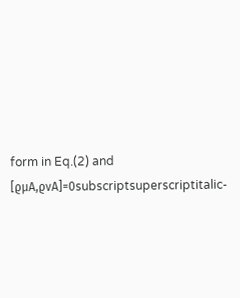form in Eq.(2) and [ϱμA,ϱνA]=0subscriptsuperscriptitalic-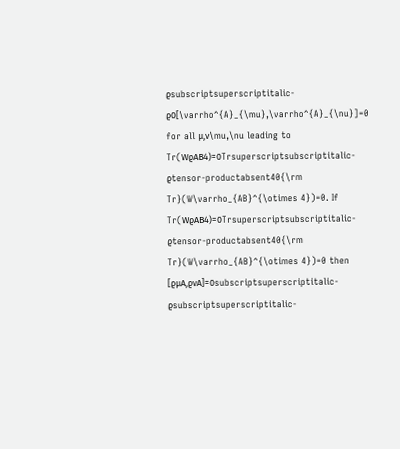ϱsubscriptsuperscriptitalic-ϱ0[\varrho^{A}_{\mu},\varrho^{A}_{\nu}]=0 for all μ,ν\mu,\nu leading to Tr(WϱAB4)=0Trsuperscriptsubscriptitalic-ϱtensor-productabsent40{\rm Tr}(W\varrho_{AB}^{\otimes 4})=0. If Tr(WϱAB4)=0Trsuperscriptsubscriptitalic-ϱtensor-productabsent40{\rm Tr}(W\varrho_{AB}^{\otimes 4})=0 then [ϱμA,ϱνA]=0subscriptsuperscriptitalic-ϱsubscriptsuperscriptitalic-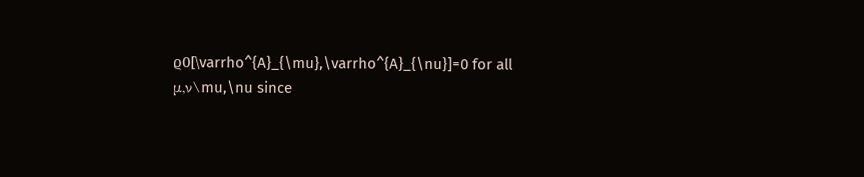ϱ0[\varrho^{A}_{\mu},\varrho^{A}_{\nu}]=0 for all μ,ν\mu,\nu since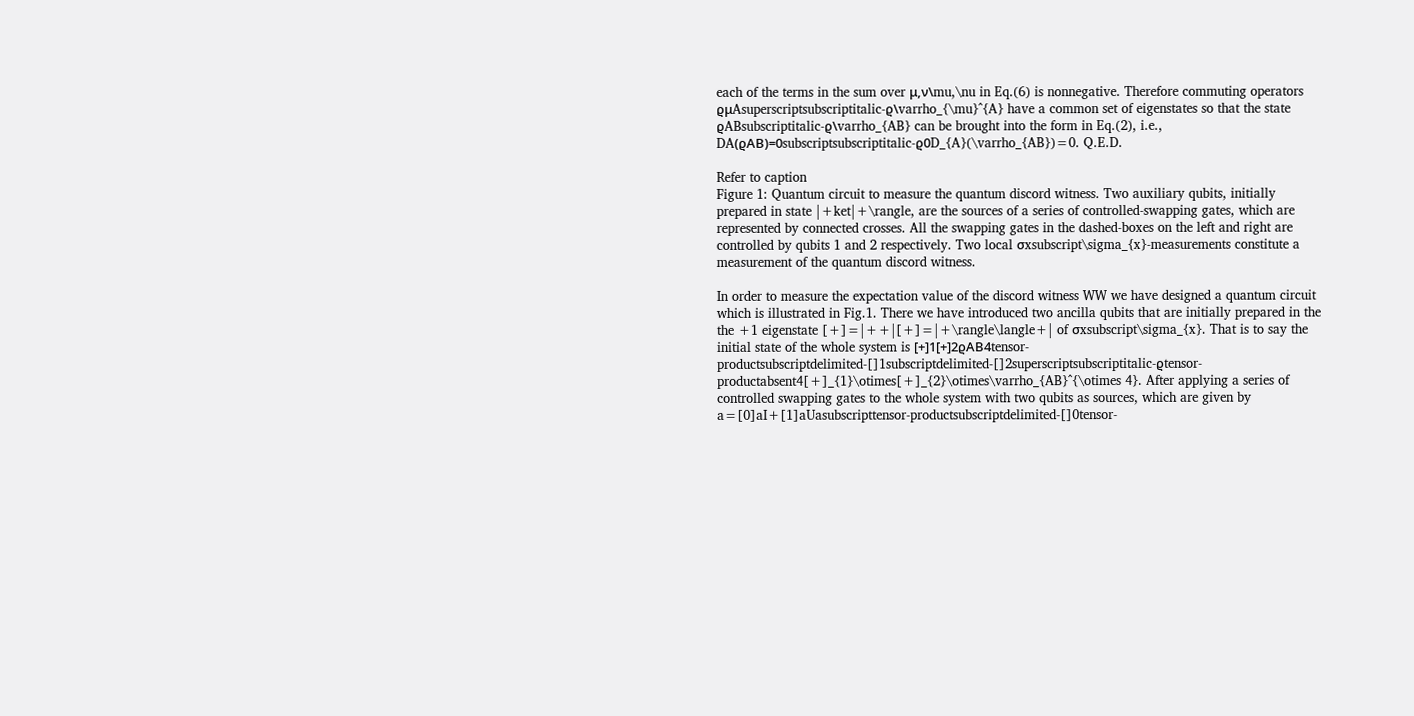each of the terms in the sum over μ,ν\mu,\nu in Eq.(6) is nonnegative. Therefore commuting operators ϱμAsuperscriptsubscriptitalic-ϱ\varrho_{\mu}^{A} have a common set of eigenstates so that the state ϱABsubscriptitalic-ϱ\varrho_{AB} can be brought into the form in Eq.(2), i.e., DA(ϱAB)=0subscriptsubscriptitalic-ϱ0D_{A}(\varrho_{AB})=0. Q.E.D.

Refer to caption
Figure 1: Quantum circuit to measure the quantum discord witness. Two auxiliary qubits, initially prepared in state |+ket|+\rangle, are the sources of a series of controlled-swapping gates, which are represented by connected crosses. All the swapping gates in the dashed-boxes on the left and right are controlled by qubits 1 and 2 respectively. Two local σxsubscript\sigma_{x}-measurements constitute a measurement of the quantum discord witness.

In order to measure the expectation value of the discord witness WW we have designed a quantum circuit which is illustrated in Fig.1. There we have introduced two ancilla qubits that are initially prepared in the the +1 eigenstate [+]=|++|[+]=|+\rangle\langle+| of σxsubscript\sigma_{x}. That is to say the initial state of the whole system is [+]1[+]2ϱAB4tensor-productsubscriptdelimited-[]1subscriptdelimited-[]2superscriptsubscriptitalic-ϱtensor-productabsent4[+]_{1}\otimes[+]_{2}\otimes\varrho_{AB}^{\otimes 4}. After applying a series of controlled swapping gates to the whole system with two qubits as sources, which are given by a=[0]aI+[1]aUasubscripttensor-productsubscriptdelimited-[]0tensor-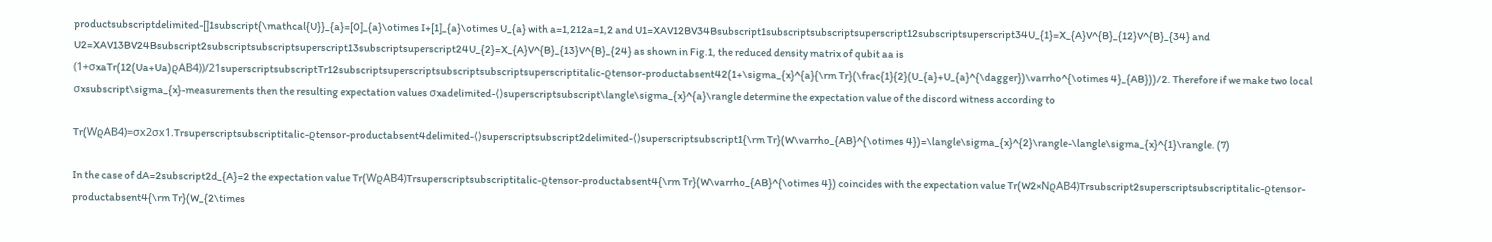productsubscriptdelimited-[]1subscript{\mathcal{U}}_{a}=[0]_{a}\otimes I+[1]_{a}\otimes U_{a} with a=1,212a=1,2 and U1=XAV12BV34Bsubscript1subscriptsubscriptsuperscript12subscriptsuperscript34U_{1}=X_{A}V^{B}_{12}V^{B}_{34} and U2=XAV13BV24Bsubscript2subscriptsubscriptsuperscript13subscriptsuperscript24U_{2}=X_{A}V^{B}_{13}V^{B}_{24} as shown in Fig.1, the reduced density matrix of qubit aa is (1+σxaTr(12(Ua+Ua)ϱAB4))/21superscriptsubscriptTr12subscriptsuperscriptsubscriptsubscriptsuperscriptitalic-ϱtensor-productabsent42(1+\sigma_{x}^{a}{\rm Tr}(\frac{1}{2}(U_{a}+U_{a}^{\dagger})\varrho^{\otimes 4}_{AB}))/2. Therefore if we make two local σxsubscript\sigma_{x}-measurements then the resulting expectation values σxadelimited-⟨⟩superscriptsubscript\langle\sigma_{x}^{a}\rangle determine the expectation value of the discord witness according to

Tr(WϱAB4)=σx2σx1.Trsuperscriptsubscriptitalic-ϱtensor-productabsent4delimited-⟨⟩superscriptsubscript2delimited-⟨⟩superscriptsubscript1{\rm Tr}(W\varrho_{AB}^{\otimes 4})=\langle\sigma_{x}^{2}\rangle-\langle\sigma_{x}^{1}\rangle. (7)

In the case of dA=2subscript2d_{A}=2 the expectation value Tr(WϱAB4)Trsuperscriptsubscriptitalic-ϱtensor-productabsent4{\rm Tr}(W\varrho_{AB}^{\otimes 4}) coincides with the expectation value Tr(W2×NϱAB4)Trsubscript2superscriptsubscriptitalic-ϱtensor-productabsent4{\rm Tr}(W_{2\times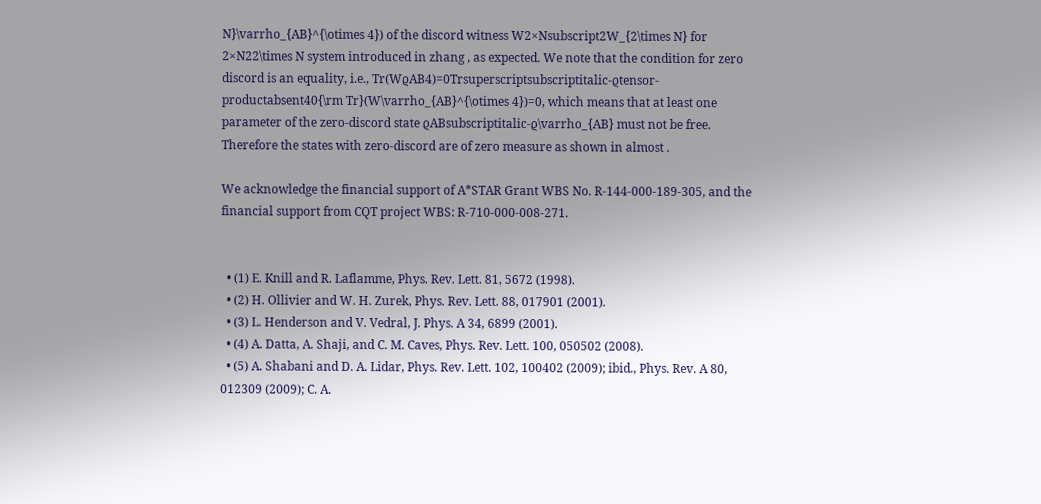N}\varrho_{AB}^{\otimes 4}) of the discord witness W2×Nsubscript2W_{2\times N} for 2×N22\times N system introduced in zhang , as expected. We note that the condition for zero discord is an equality, i.e., Tr(WϱAB4)=0Trsuperscriptsubscriptitalic-ϱtensor-productabsent40{\rm Tr}(W\varrho_{AB}^{\otimes 4})=0, which means that at least one parameter of the zero-discord state ϱABsubscriptitalic-ϱ\varrho_{AB} must not be free. Therefore the states with zero-discord are of zero measure as shown in almost .

We acknowledge the financial support of A*STAR Grant WBS No. R-144-000-189-305, and the financial support from CQT project WBS: R-710-000-008-271.


  • (1) E. Knill and R. Laflamme, Phys. Rev. Lett. 81, 5672 (1998).
  • (2) H. Ollivier and W. H. Zurek, Phys. Rev. Lett. 88, 017901 (2001).
  • (3) L. Henderson and V. Vedral, J. Phys. A 34, 6899 (2001).
  • (4) A. Datta, A. Shaji, and C. M. Caves, Phys. Rev. Lett. 100, 050502 (2008).
  • (5) A. Shabani and D. A. Lidar, Phys. Rev. Lett. 102, 100402 (2009); ibid., Phys. Rev. A 80, 012309 (2009); C. A.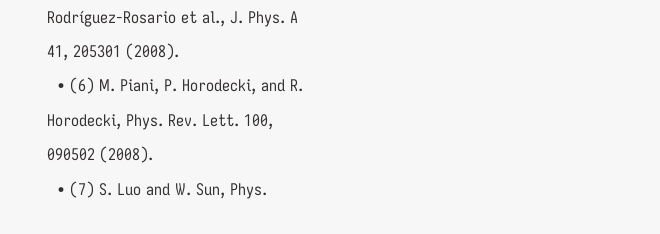Rodríguez-Rosario et al., J. Phys. A 41, 205301 (2008).
  • (6) M. Piani, P. Horodecki, and R. Horodecki, Phys. Rev. Lett. 100, 090502 (2008).
  • (7) S. Luo and W. Sun, Phys.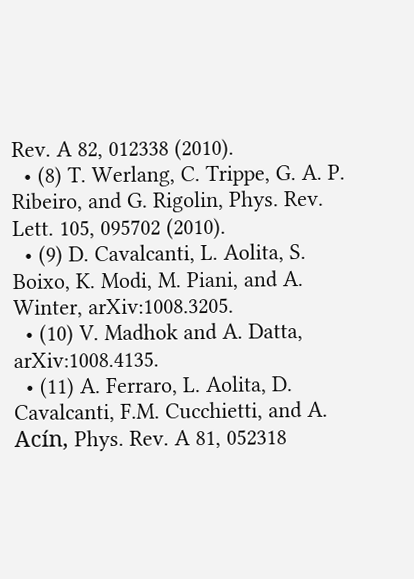Rev. A 82, 012338 (2010).
  • (8) T. Werlang, C. Trippe, G. A. P. Ribeiro, and G. Rigolin, Phys. Rev. Lett. 105, 095702 (2010).
  • (9) D. Cavalcanti, L. Aolita, S. Boixo, K. Modi, M. Piani, and A. Winter, arXiv:1008.3205.
  • (10) V. Madhok and A. Datta, arXiv:1008.4135.
  • (11) A. Ferraro, L. Aolita, D. Cavalcanti, F.M. Cucchietti, and A. Acín, Phys. Rev. A 81, 052318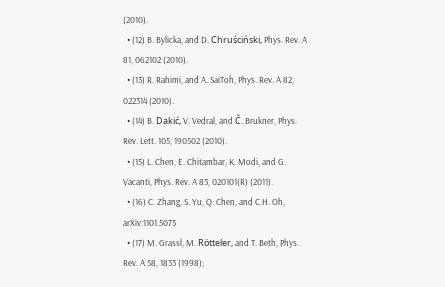(2010).
  • (12) B. Bylicka, and D. Chruściński, Phys. Rev. A 81, 062102 (2010).
  • (13) R. Rahimi, and A. SaiToh, Phys. Rev. A 82, 022314 (2010).
  • (14) B. Dakić, V. Vedral, and Č. Brukner, Phys. Rev. Lett. 105, 190502 (2010).
  • (15) L. Chen, E. Chitambar, K. Modi, and G. Vacanti, Phys. Rev. A 83, 020101(R) (2011).
  • (16) C. Zhang, S. Yu, Q. Chen, and C.H. Oh, arXiv:1101.5075
  • (17) M. Grassl, M. Rötteler, and T. Beth, Phys. Rev. A 58, 1833 (1998);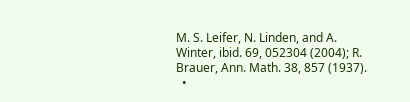M. S. Leifer, N. Linden, and A. Winter, ibid. 69, 052304 (2004); R. Brauer, Ann. Math. 38, 857 (1937).
  •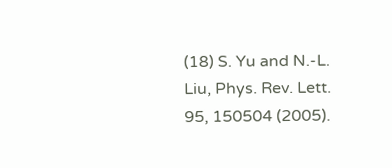(18) S. Yu and N.-L. Liu, Phys. Rev. Lett. 95, 150504 (2005).